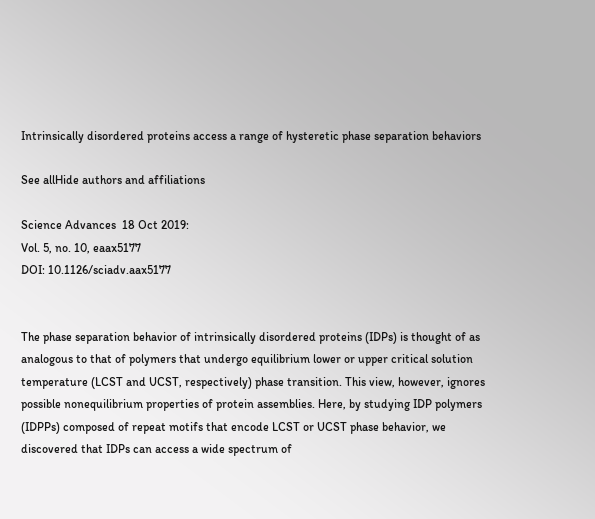Intrinsically disordered proteins access a range of hysteretic phase separation behaviors

See allHide authors and affiliations

Science Advances  18 Oct 2019:
Vol. 5, no. 10, eaax5177
DOI: 10.1126/sciadv.aax5177


The phase separation behavior of intrinsically disordered proteins (IDPs) is thought of as analogous to that of polymers that undergo equilibrium lower or upper critical solution temperature (LCST and UCST, respectively) phase transition. This view, however, ignores possible nonequilibrium properties of protein assemblies. Here, by studying IDP polymers (IDPPs) composed of repeat motifs that encode LCST or UCST phase behavior, we discovered that IDPs can access a wide spectrum of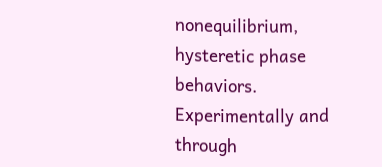nonequilibrium, hysteretic phase behaviors. Experimentally and through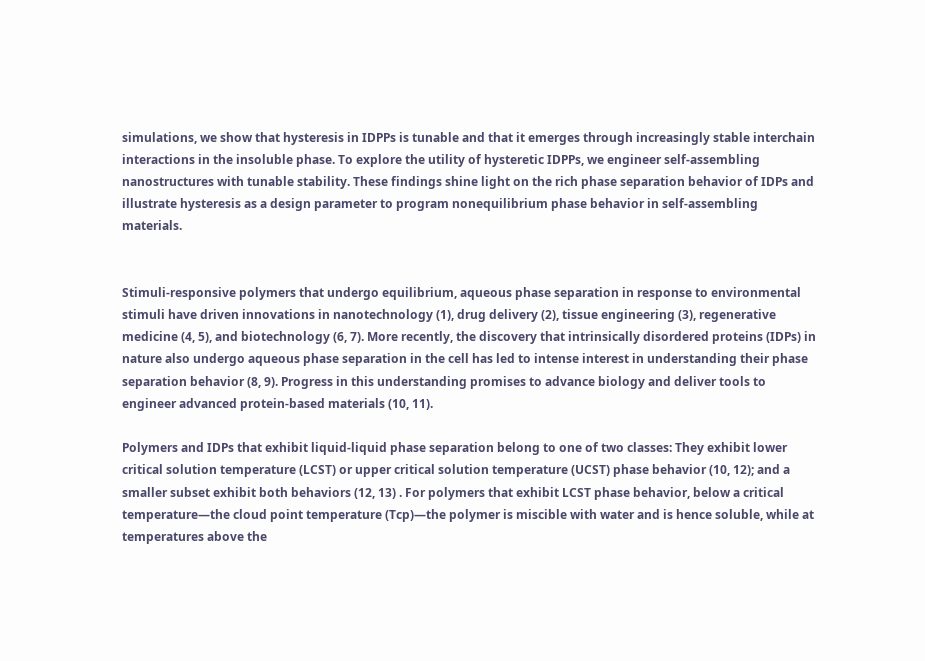simulations, we show that hysteresis in IDPPs is tunable and that it emerges through increasingly stable interchain interactions in the insoluble phase. To explore the utility of hysteretic IDPPs, we engineer self-assembling nanostructures with tunable stability. These findings shine light on the rich phase separation behavior of IDPs and illustrate hysteresis as a design parameter to program nonequilibrium phase behavior in self-assembling materials.


Stimuli-responsive polymers that undergo equilibrium, aqueous phase separation in response to environmental stimuli have driven innovations in nanotechnology (1), drug delivery (2), tissue engineering (3), regenerative medicine (4, 5), and biotechnology (6, 7). More recently, the discovery that intrinsically disordered proteins (IDPs) in nature also undergo aqueous phase separation in the cell has led to intense interest in understanding their phase separation behavior (8, 9). Progress in this understanding promises to advance biology and deliver tools to engineer advanced protein-based materials (10, 11).

Polymers and IDPs that exhibit liquid-liquid phase separation belong to one of two classes: They exhibit lower critical solution temperature (LCST) or upper critical solution temperature (UCST) phase behavior (10, 12); and a smaller subset exhibit both behaviors (12, 13) . For polymers that exhibit LCST phase behavior, below a critical temperature—the cloud point temperature (Tcp)—the polymer is miscible with water and is hence soluble, while at temperatures above the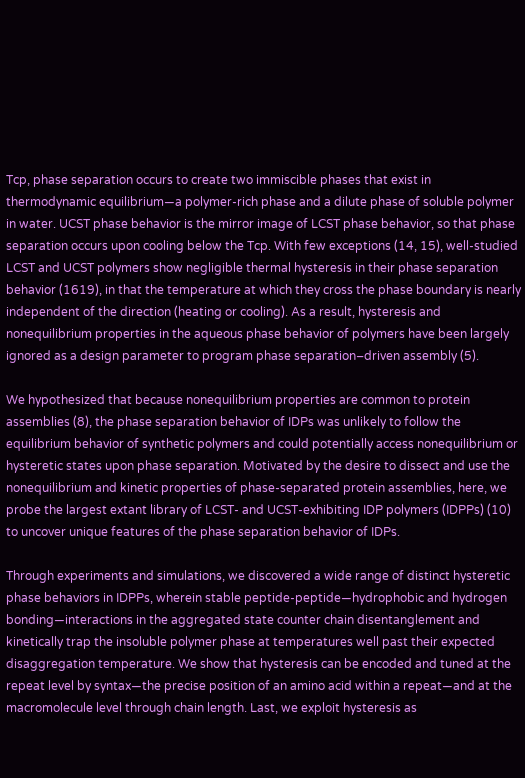Tcp, phase separation occurs to create two immiscible phases that exist in thermodynamic equilibrium—a polymer-rich phase and a dilute phase of soluble polymer in water. UCST phase behavior is the mirror image of LCST phase behavior, so that phase separation occurs upon cooling below the Tcp. With few exceptions (14, 15), well-studied LCST and UCST polymers show negligible thermal hysteresis in their phase separation behavior (1619), in that the temperature at which they cross the phase boundary is nearly independent of the direction (heating or cooling). As a result, hysteresis and nonequilibrium properties in the aqueous phase behavior of polymers have been largely ignored as a design parameter to program phase separation–driven assembly (5).

We hypothesized that because nonequilibrium properties are common to protein assemblies (8), the phase separation behavior of IDPs was unlikely to follow the equilibrium behavior of synthetic polymers and could potentially access nonequilibrium or hysteretic states upon phase separation. Motivated by the desire to dissect and use the nonequilibrium and kinetic properties of phase-separated protein assemblies, here, we probe the largest extant library of LCST- and UCST-exhibiting IDP polymers (IDPPs) (10) to uncover unique features of the phase separation behavior of IDPs.

Through experiments and simulations, we discovered a wide range of distinct hysteretic phase behaviors in IDPPs, wherein stable peptide-peptide—hydrophobic and hydrogen bonding—interactions in the aggregated state counter chain disentanglement and kinetically trap the insoluble polymer phase at temperatures well past their expected disaggregation temperature. We show that hysteresis can be encoded and tuned at the repeat level by syntax—the precise position of an amino acid within a repeat—and at the macromolecule level through chain length. Last, we exploit hysteresis as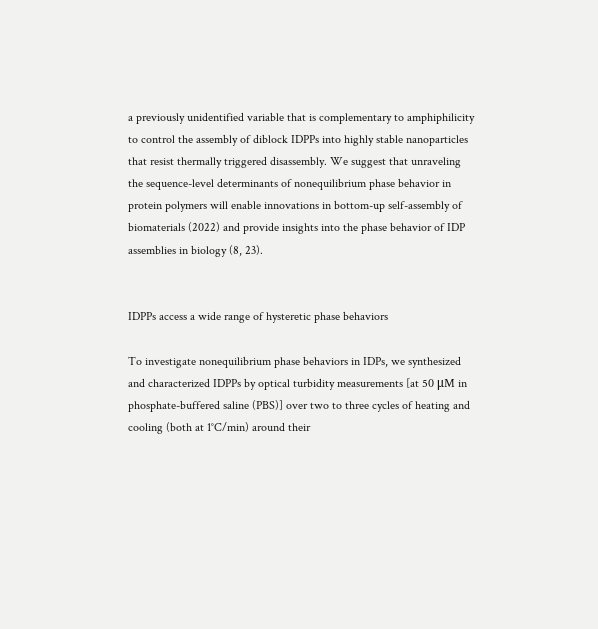a previously unidentified variable that is complementary to amphiphilicity to control the assembly of diblock IDPPs into highly stable nanoparticles that resist thermally triggered disassembly. We suggest that unraveling the sequence-level determinants of nonequilibrium phase behavior in protein polymers will enable innovations in bottom-up self-assembly of biomaterials (2022) and provide insights into the phase behavior of IDP assemblies in biology (8, 23).


IDPPs access a wide range of hysteretic phase behaviors

To investigate nonequilibrium phase behaviors in IDPs, we synthesized and characterized IDPPs by optical turbidity measurements [at 50 μM in phosphate-buffered saline (PBS)] over two to three cycles of heating and cooling (both at 1°C/min) around their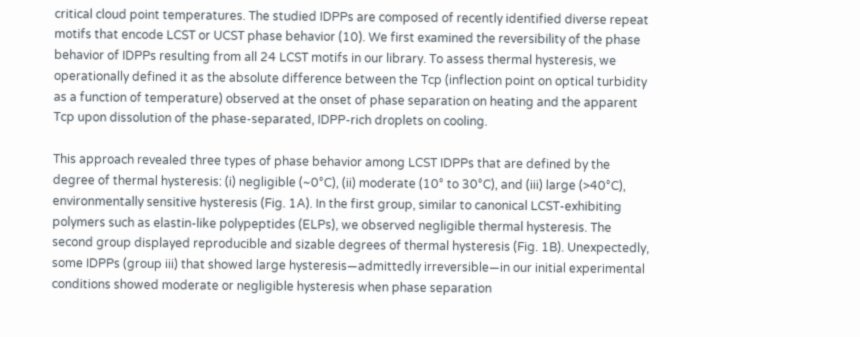critical cloud point temperatures. The studied IDPPs are composed of recently identified diverse repeat motifs that encode LCST or UCST phase behavior (10). We first examined the reversibility of the phase behavior of IDPPs resulting from all 24 LCST motifs in our library. To assess thermal hysteresis, we operationally defined it as the absolute difference between the Tcp (inflection point on optical turbidity as a function of temperature) observed at the onset of phase separation on heating and the apparent Tcp upon dissolution of the phase-separated, IDPP-rich droplets on cooling.

This approach revealed three types of phase behavior among LCST IDPPs that are defined by the degree of thermal hysteresis: (i) negligible (~0°C), (ii) moderate (10° to 30°C), and (iii) large (>40°C), environmentally sensitive hysteresis (Fig. 1A). In the first group, similar to canonical LCST-exhibiting polymers such as elastin-like polypeptides (ELPs), we observed negligible thermal hysteresis. The second group displayed reproducible and sizable degrees of thermal hysteresis (Fig. 1B). Unexpectedly, some IDPPs (group iii) that showed large hysteresis—admittedly irreversible—in our initial experimental conditions showed moderate or negligible hysteresis when phase separation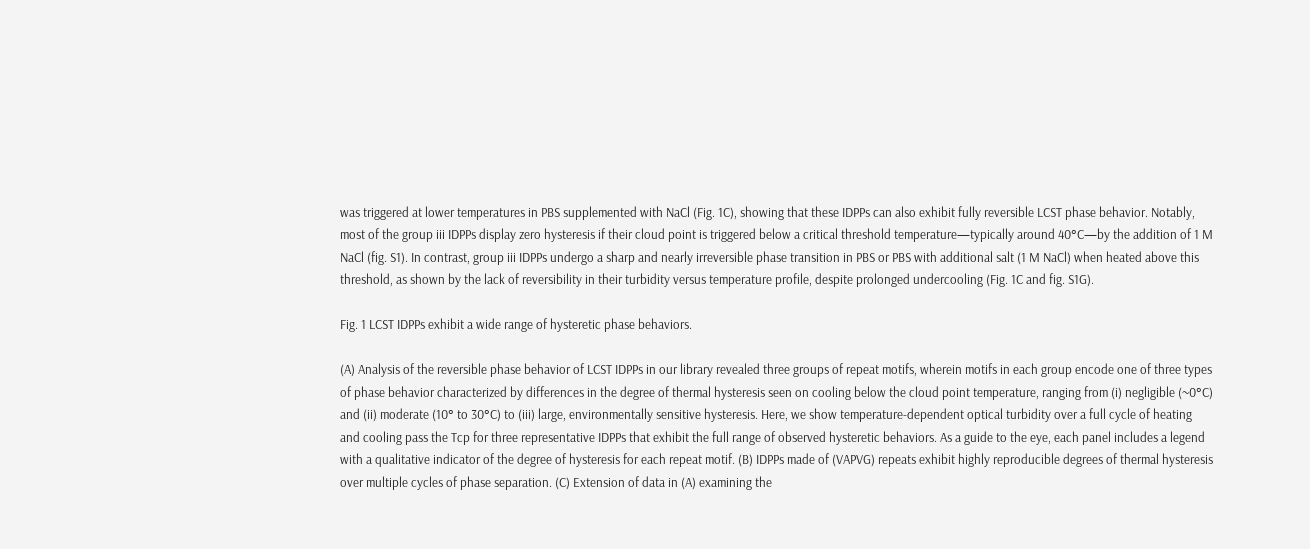was triggered at lower temperatures in PBS supplemented with NaCl (Fig. 1C), showing that these IDPPs can also exhibit fully reversible LCST phase behavior. Notably, most of the group iii IDPPs display zero hysteresis if their cloud point is triggered below a critical threshold temperature—typically around 40°C—by the addition of 1 M NaCl (fig. S1). In contrast, group iii IDPPs undergo a sharp and nearly irreversible phase transition in PBS or PBS with additional salt (1 M NaCl) when heated above this threshold, as shown by the lack of reversibility in their turbidity versus temperature profile, despite prolonged undercooling (Fig. 1C and fig. S1G).

Fig. 1 LCST IDPPs exhibit a wide range of hysteretic phase behaviors.

(A) Analysis of the reversible phase behavior of LCST IDPPs in our library revealed three groups of repeat motifs, wherein motifs in each group encode one of three types of phase behavior characterized by differences in the degree of thermal hysteresis seen on cooling below the cloud point temperature, ranging from (i) negligible (~0°C) and (ii) moderate (10° to 30°C) to (iii) large, environmentally sensitive hysteresis. Here, we show temperature-dependent optical turbidity over a full cycle of heating and cooling pass the Tcp for three representative IDPPs that exhibit the full range of observed hysteretic behaviors. As a guide to the eye, each panel includes a legend with a qualitative indicator of the degree of hysteresis for each repeat motif. (B) IDPPs made of (VAPVG) repeats exhibit highly reproducible degrees of thermal hysteresis over multiple cycles of phase separation. (C) Extension of data in (A) examining the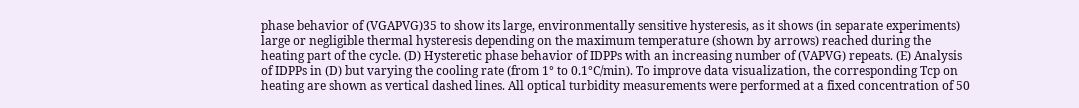phase behavior of (VGAPVG)35 to show its large, environmentally sensitive hysteresis, as it shows (in separate experiments) large or negligible thermal hysteresis depending on the maximum temperature (shown by arrows) reached during the heating part of the cycle. (D) Hysteretic phase behavior of IDPPs with an increasing number of (VAPVG) repeats. (E) Analysis of IDPPs in (D) but varying the cooling rate (from 1° to 0.1°C/min). To improve data visualization, the corresponding Tcp on heating are shown as vertical dashed lines. All optical turbidity measurements were performed at a fixed concentration of 50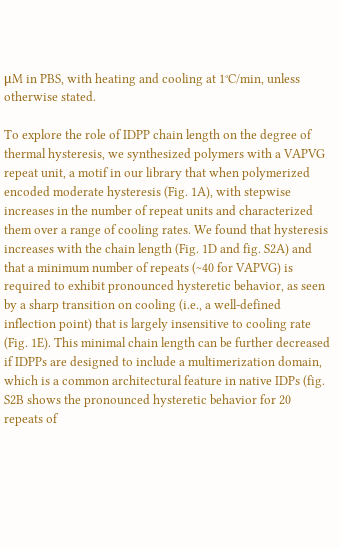μM in PBS, with heating and cooling at 1°C/min, unless otherwise stated.

To explore the role of IDPP chain length on the degree of thermal hysteresis, we synthesized polymers with a VAPVG repeat unit, a motif in our library that when polymerized encoded moderate hysteresis (Fig. 1A), with stepwise increases in the number of repeat units and characterized them over a range of cooling rates. We found that hysteresis increases with the chain length (Fig. 1D and fig. S2A) and that a minimum number of repeats (~40 for VAPVG) is required to exhibit pronounced hysteretic behavior, as seen by a sharp transition on cooling (i.e., a well-defined inflection point) that is largely insensitive to cooling rate (Fig. 1E). This minimal chain length can be further decreased if IDPPs are designed to include a multimerization domain, which is a common architectural feature in native IDPs (fig. S2B shows the pronounced hysteretic behavior for 20 repeats of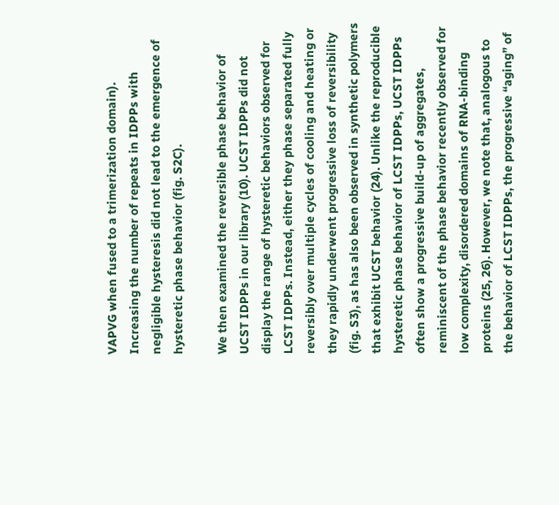VAPVG when fused to a trimerization domain). Increasing the number of repeats in IDPPs with negligible hysteresis did not lead to the emergence of hysteretic phase behavior (fig. S2C).

We then examined the reversible phase behavior of UCST IDPPs in our library (10). UCST IDPPs did not display the range of hysteretic behaviors observed for LCST IDPPs. Instead, either they phase separated fully reversibly over multiple cycles of cooling and heating or they rapidly underwent progressive loss of reversibility (fig. S3), as has also been observed in synthetic polymers that exhibit UCST behavior (24). Unlike the reproducible hysteretic phase behavior of LCST IDPPs, UCST IDPPs often show a progressive build-up of aggregates, reminiscent of the phase behavior recently observed for low complexity, disordered domains of RNA-binding proteins (25, 26). However, we note that, analogous to the behavior of LCST IDPPs, the progressive “aging” of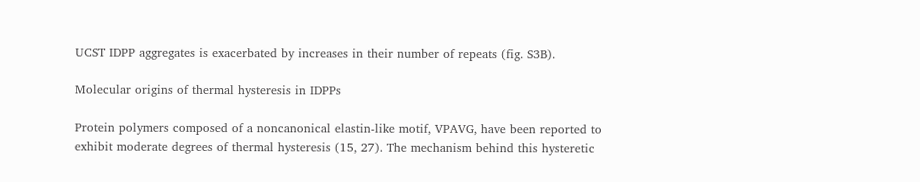UCST IDPP aggregates is exacerbated by increases in their number of repeats (fig. S3B).

Molecular origins of thermal hysteresis in IDPPs

Protein polymers composed of a noncanonical elastin-like motif, VPAVG, have been reported to exhibit moderate degrees of thermal hysteresis (15, 27). The mechanism behind this hysteretic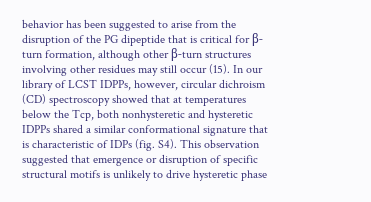behavior has been suggested to arise from the disruption of the PG dipeptide that is critical for β-turn formation, although other β-turn structures involving other residues may still occur (15). In our library of LCST IDPPs, however, circular dichroism (CD) spectroscopy showed that at temperatures below the Tcp, both nonhysteretic and hysteretic IDPPs shared a similar conformational signature that is characteristic of IDPs (fig. S4). This observation suggested that emergence or disruption of specific structural motifs is unlikely to drive hysteretic phase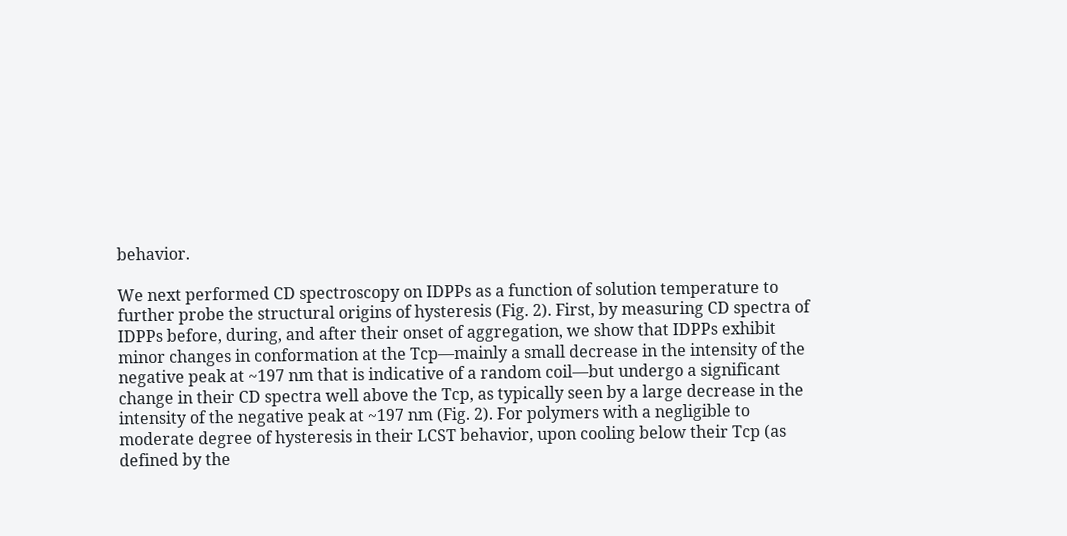behavior.

We next performed CD spectroscopy on IDPPs as a function of solution temperature to further probe the structural origins of hysteresis (Fig. 2). First, by measuring CD spectra of IDPPs before, during, and after their onset of aggregation, we show that IDPPs exhibit minor changes in conformation at the Tcp—mainly a small decrease in the intensity of the negative peak at ~197 nm that is indicative of a random coil—but undergo a significant change in their CD spectra well above the Tcp, as typically seen by a large decrease in the intensity of the negative peak at ~197 nm (Fig. 2). For polymers with a negligible to moderate degree of hysteresis in their LCST behavior, upon cooling below their Tcp (as defined by the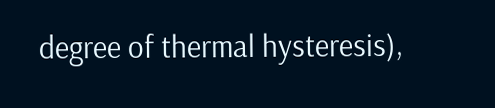degree of thermal hysteresis),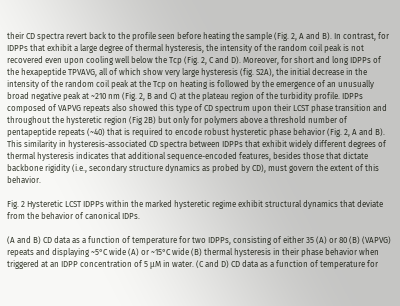their CD spectra revert back to the profile seen before heating the sample (Fig. 2, A and B). In contrast, for IDPPs that exhibit a large degree of thermal hysteresis, the intensity of the random coil peak is not recovered even upon cooling well below the Tcp (Fig. 2, C and D). Moreover, for short and long IDPPs of the hexapeptide TPVAVG, all of which show very large hysteresis (fig. S2A), the initial decrease in the intensity of the random coil peak at the Tcp on heating is followed by the emergence of an unusually broad negative peak at ~210 nm (Fig. 2, B and C) at the plateau region of the turbidity profile. IDPPs composed of VAPVG repeats also showed this type of CD spectrum upon their LCST phase transition and throughout the hysteretic region (Fig 2B) but only for polymers above a threshold number of pentapeptide repeats (~40) that is required to encode robust hysteretic phase behavior (Fig. 2, A and B). This similarity in hysteresis-associated CD spectra between IDPPs that exhibit widely different degrees of thermal hysteresis indicates that additional sequence-encoded features, besides those that dictate backbone rigidity (i.e., secondary structure dynamics as probed by CD), must govern the extent of this behavior.

Fig. 2 Hysteretic LCST IDPPs within the marked hysteretic regime exhibit structural dynamics that deviate from the behavior of canonical IDPs.

(A and B) CD data as a function of temperature for two IDPPs, consisting of either 35 (A) or 80 (B) (VAPVG) repeats and displaying ~5°C wide (A) or ~15°C wide (B) thermal hysteresis in their phase behavior when triggered at an IDPP concentration of 5 μM in water. (C and D) CD data as a function of temperature for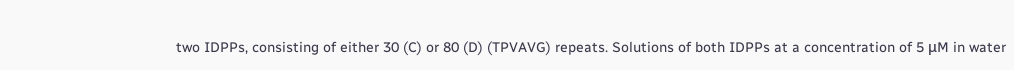two IDPPs, consisting of either 30 (C) or 80 (D) (TPVAVG) repeats. Solutions of both IDPPs at a concentration of 5 μM in water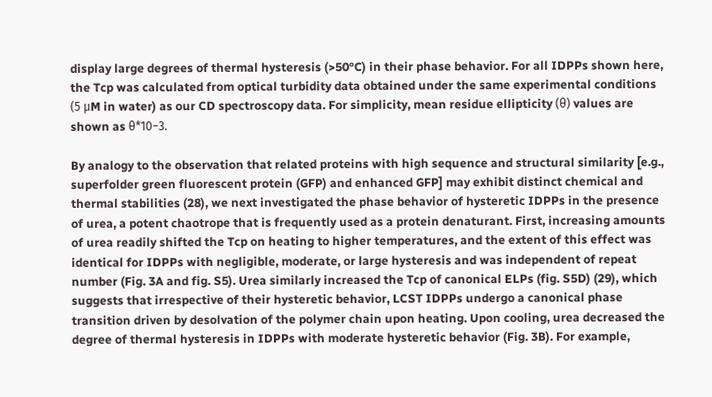display large degrees of thermal hysteresis (>50°C) in their phase behavior. For all IDPPs shown here, the Tcp was calculated from optical turbidity data obtained under the same experimental conditions (5 μM in water) as our CD spectroscopy data. For simplicity, mean residue ellipticity (θ) values are shown as θ*10−3.

By analogy to the observation that related proteins with high sequence and structural similarity [e.g., superfolder green fluorescent protein (GFP) and enhanced GFP] may exhibit distinct chemical and thermal stabilities (28), we next investigated the phase behavior of hysteretic IDPPs in the presence of urea, a potent chaotrope that is frequently used as a protein denaturant. First, increasing amounts of urea readily shifted the Tcp on heating to higher temperatures, and the extent of this effect was identical for IDPPs with negligible, moderate, or large hysteresis and was independent of repeat number (Fig. 3A and fig. S5). Urea similarly increased the Tcp of canonical ELPs (fig. S5D) (29), which suggests that irrespective of their hysteretic behavior, LCST IDPPs undergo a canonical phase transition driven by desolvation of the polymer chain upon heating. Upon cooling, urea decreased the degree of thermal hysteresis in IDPPs with moderate hysteretic behavior (Fig. 3B). For example,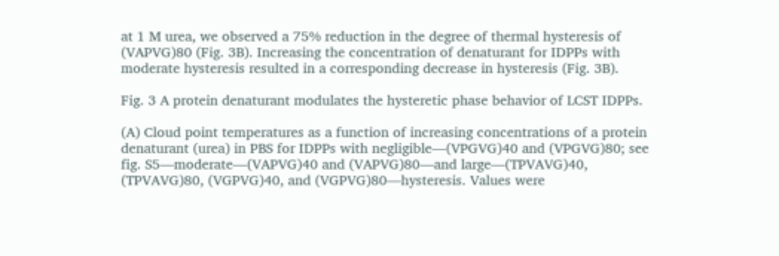at 1 M urea, we observed a 75% reduction in the degree of thermal hysteresis of (VAPVG)80 (Fig. 3B). Increasing the concentration of denaturant for IDPPs with moderate hysteresis resulted in a corresponding decrease in hysteresis (Fig. 3B).

Fig. 3 A protein denaturant modulates the hysteretic phase behavior of LCST IDPPs.

(A) Cloud point temperatures as a function of increasing concentrations of a protein denaturant (urea) in PBS for IDPPs with negligible—(VPGVG)40 and (VPGVG)80; see fig. S5—moderate—(VAPVG)40 and (VAPVG)80—and large—(TPVAVG)40, (TPVAVG)80, (VGPVG)40, and (VGPVG)80—hysteresis. Values were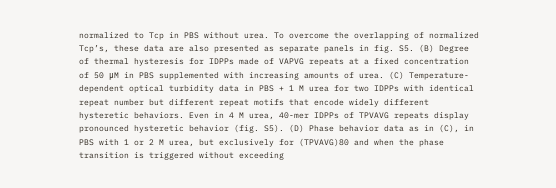normalized to Tcp in PBS without urea. To overcome the overlapping of normalized Tcp’s, these data are also presented as separate panels in fig. S5. (B) Degree of thermal hysteresis for IDPPs made of VAPVG repeats at a fixed concentration of 50 μM in PBS supplemented with increasing amounts of urea. (C) Temperature-dependent optical turbidity data in PBS + 1 M urea for two IDPPs with identical repeat number but different repeat motifs that encode widely different hysteretic behaviors. Even in 4 M urea, 40-mer IDPPs of TPVAVG repeats display pronounced hysteretic behavior (fig. S5). (D) Phase behavior data as in (C), in PBS with 1 or 2 M urea, but exclusively for (TPVAVG)80 and when the phase transition is triggered without exceeding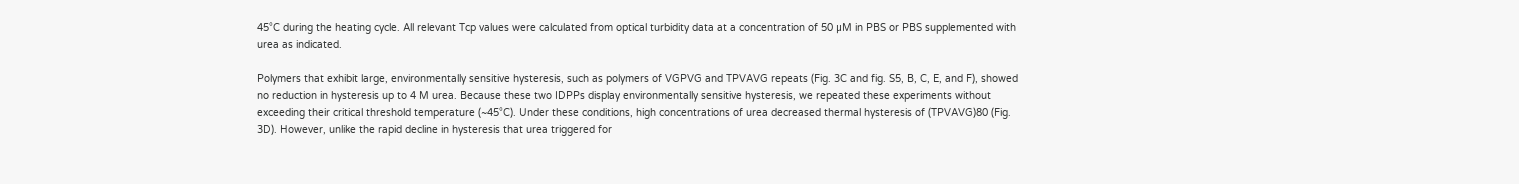45°C during the heating cycle. All relevant Tcp values were calculated from optical turbidity data at a concentration of 50 μM in PBS or PBS supplemented with urea as indicated.

Polymers that exhibit large, environmentally sensitive hysteresis, such as polymers of VGPVG and TPVAVG repeats (Fig. 3C and fig. S5, B, C, E, and F), showed no reduction in hysteresis up to 4 M urea. Because these two IDPPs display environmentally sensitive hysteresis, we repeated these experiments without exceeding their critical threshold temperature (~45°C). Under these conditions, high concentrations of urea decreased thermal hysteresis of (TPVAVG)80 (Fig. 3D). However, unlike the rapid decline in hysteresis that urea triggered for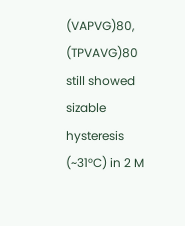(VAPVG)80, (TPVAVG)80 still showed sizable hysteresis (~31°C) in 2 M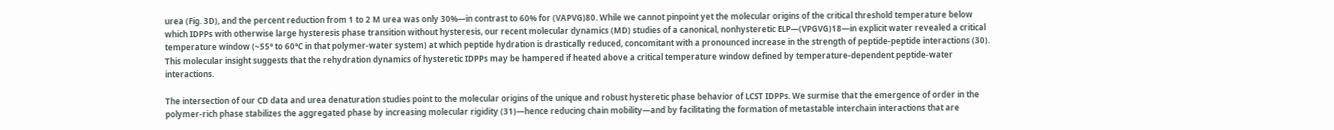urea (Fig. 3D), and the percent reduction from 1 to 2 M urea was only 30%—in contrast to 60% for (VAPVG)80. While we cannot pinpoint yet the molecular origins of the critical threshold temperature below which IDPPs with otherwise large hysteresis phase transition without hysteresis, our recent molecular dynamics (MD) studies of a canonical, nonhysteretic ELP—(VPGVG)18—in explicit water revealed a critical temperature window (~55° to 60°C in that polymer-water system) at which peptide hydration is drastically reduced, concomitant with a pronounced increase in the strength of peptide-peptide interactions (30). This molecular insight suggests that the rehydration dynamics of hysteretic IDPPs may be hampered if heated above a critical temperature window defined by temperature-dependent peptide-water interactions.

The intersection of our CD data and urea denaturation studies point to the molecular origins of the unique and robust hysteretic phase behavior of LCST IDPPs. We surmise that the emergence of order in the polymer-rich phase stabilizes the aggregated phase by increasing molecular rigidity (31)—hence reducing chain mobility—and by facilitating the formation of metastable interchain interactions that are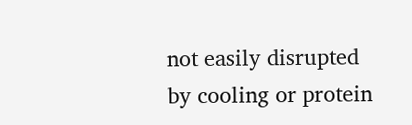not easily disrupted by cooling or protein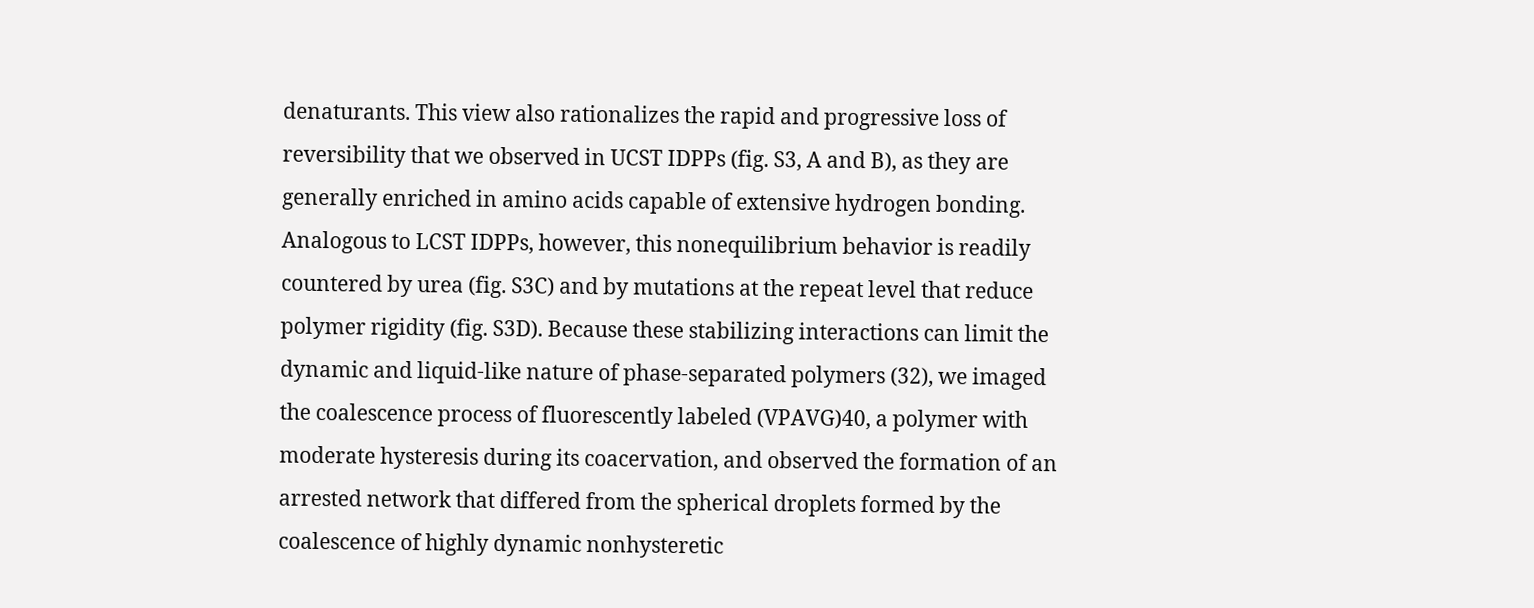denaturants. This view also rationalizes the rapid and progressive loss of reversibility that we observed in UCST IDPPs (fig. S3, A and B), as they are generally enriched in amino acids capable of extensive hydrogen bonding. Analogous to LCST IDPPs, however, this nonequilibrium behavior is readily countered by urea (fig. S3C) and by mutations at the repeat level that reduce polymer rigidity (fig. S3D). Because these stabilizing interactions can limit the dynamic and liquid-like nature of phase-separated polymers (32), we imaged the coalescence process of fluorescently labeled (VPAVG)40, a polymer with moderate hysteresis during its coacervation, and observed the formation of an arrested network that differed from the spherical droplets formed by the coalescence of highly dynamic nonhysteretic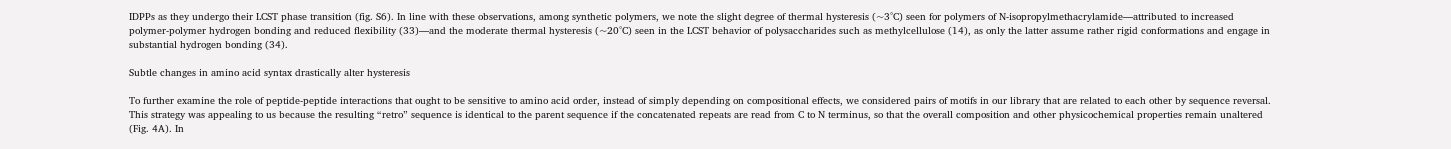IDPPs as they undergo their LCST phase transition (fig. S6). In line with these observations, among synthetic polymers, we note the slight degree of thermal hysteresis (~3°C) seen for polymers of N-isopropylmethacrylamide—attributed to increased polymer-polymer hydrogen bonding and reduced flexibility (33)—and the moderate thermal hysteresis (~20°C) seen in the LCST behavior of polysaccharides such as methylcellulose (14), as only the latter assume rather rigid conformations and engage in substantial hydrogen bonding (34).

Subtle changes in amino acid syntax drastically alter hysteresis

To further examine the role of peptide-peptide interactions that ought to be sensitive to amino acid order, instead of simply depending on compositional effects, we considered pairs of motifs in our library that are related to each other by sequence reversal. This strategy was appealing to us because the resulting “retro” sequence is identical to the parent sequence if the concatenated repeats are read from C to N terminus, so that the overall composition and other physicochemical properties remain unaltered (Fig. 4A). In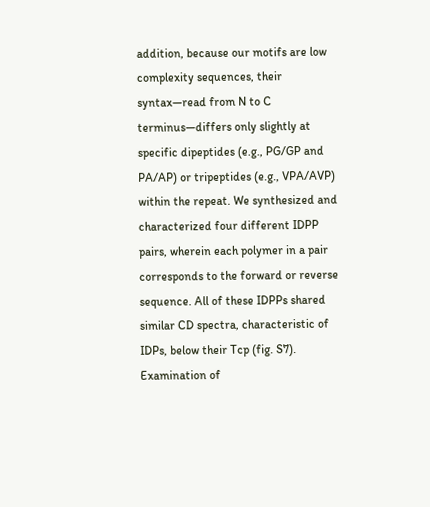addition, because our motifs are low complexity sequences, their syntax—read from N to C terminus—differs only slightly at specific dipeptides (e.g., PG/GP and PA/AP) or tripeptides (e.g., VPA/AVP) within the repeat. We synthesized and characterized four different IDPP pairs, wherein each polymer in a pair corresponds to the forward or reverse sequence. All of these IDPPs shared similar CD spectra, characteristic of IDPs, below their Tcp (fig. S7). Examination of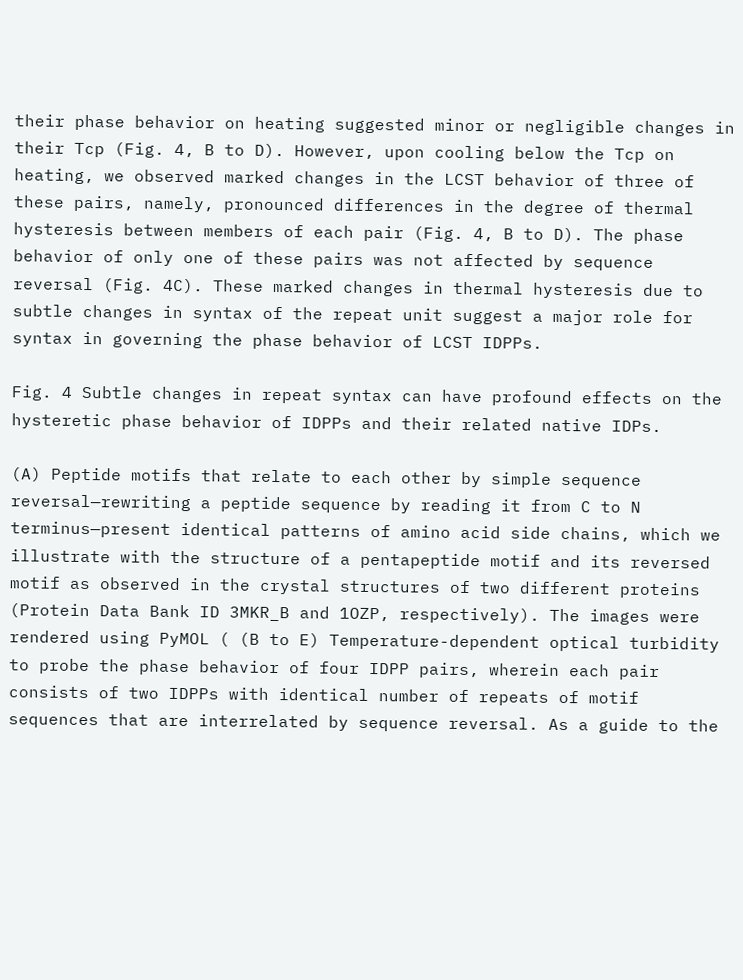their phase behavior on heating suggested minor or negligible changes in their Tcp (Fig. 4, B to D). However, upon cooling below the Tcp on heating, we observed marked changes in the LCST behavior of three of these pairs, namely, pronounced differences in the degree of thermal hysteresis between members of each pair (Fig. 4, B to D). The phase behavior of only one of these pairs was not affected by sequence reversal (Fig. 4C). These marked changes in thermal hysteresis due to subtle changes in syntax of the repeat unit suggest a major role for syntax in governing the phase behavior of LCST IDPPs.

Fig. 4 Subtle changes in repeat syntax can have profound effects on the hysteretic phase behavior of IDPPs and their related native IDPs.

(A) Peptide motifs that relate to each other by simple sequence reversal—rewriting a peptide sequence by reading it from C to N terminus—present identical patterns of amino acid side chains, which we illustrate with the structure of a pentapeptide motif and its reversed motif as observed in the crystal structures of two different proteins (Protein Data Bank ID 3MKR_B and 1OZP, respectively). The images were rendered using PyMOL ( (B to E) Temperature-dependent optical turbidity to probe the phase behavior of four IDPP pairs, wherein each pair consists of two IDPPs with identical number of repeats of motif sequences that are interrelated by sequence reversal. As a guide to the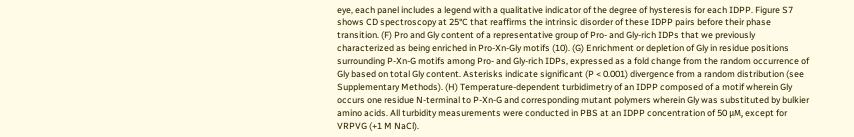eye, each panel includes a legend with a qualitative indicator of the degree of hysteresis for each IDPP. Figure S7 shows CD spectroscopy at 25°C that reaffirms the intrinsic disorder of these IDPP pairs before their phase transition. (F) Pro and Gly content of a representative group of Pro- and Gly-rich IDPs that we previously characterized as being enriched in Pro-Xn-Gly motifs (10). (G) Enrichment or depletion of Gly in residue positions surrounding P-Xn-G motifs among Pro- and Gly-rich IDPs, expressed as a fold change from the random occurrence of Gly based on total Gly content. Asterisks indicate significant (P < 0.001) divergence from a random distribution (see Supplementary Methods). (H) Temperature-dependent turbidimetry of an IDPP composed of a motif wherein Gly occurs one residue N-terminal to P-Xn-G and corresponding mutant polymers wherein Gly was substituted by bulkier amino acids. All turbidity measurements were conducted in PBS at an IDPP concentration of 50 μM, except for VRPVG (+1 M NaCl).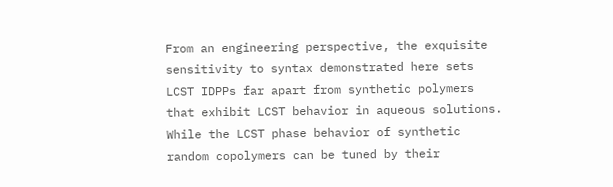From an engineering perspective, the exquisite sensitivity to syntax demonstrated here sets LCST IDPPs far apart from synthetic polymers that exhibit LCST behavior in aqueous solutions. While the LCST phase behavior of synthetic random copolymers can be tuned by their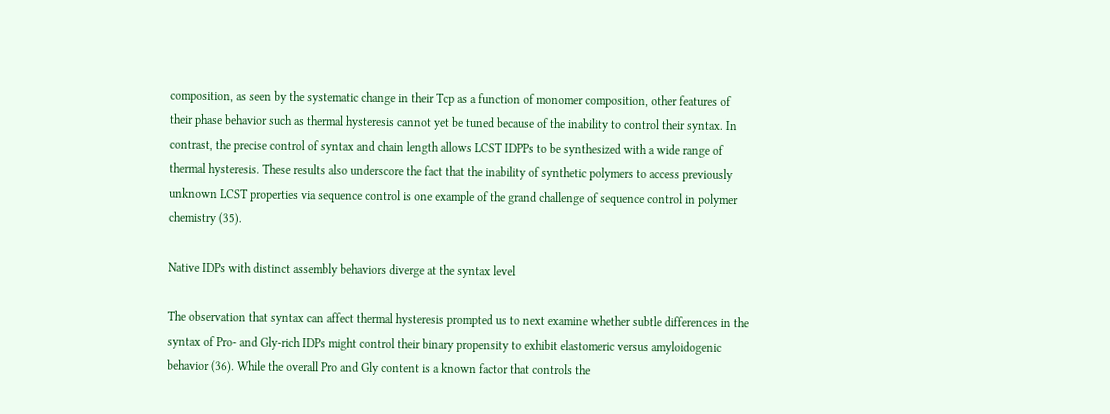composition, as seen by the systematic change in their Tcp as a function of monomer composition, other features of their phase behavior such as thermal hysteresis cannot yet be tuned because of the inability to control their syntax. In contrast, the precise control of syntax and chain length allows LCST IDPPs to be synthesized with a wide range of thermal hysteresis. These results also underscore the fact that the inability of synthetic polymers to access previously unknown LCST properties via sequence control is one example of the grand challenge of sequence control in polymer chemistry (35).

Native IDPs with distinct assembly behaviors diverge at the syntax level

The observation that syntax can affect thermal hysteresis prompted us to next examine whether subtle differences in the syntax of Pro- and Gly-rich IDPs might control their binary propensity to exhibit elastomeric versus amyloidogenic behavior (36). While the overall Pro and Gly content is a known factor that controls the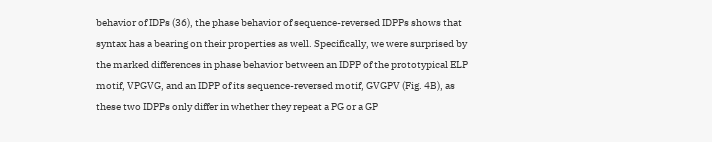behavior of IDPs (36), the phase behavior of sequence-reversed IDPPs shows that syntax has a bearing on their properties as well. Specifically, we were surprised by the marked differences in phase behavior between an IDPP of the prototypical ELP motif, VPGVG, and an IDPP of its sequence-reversed motif, GVGPV (Fig. 4B), as these two IDPPs only differ in whether they repeat a PG or a GP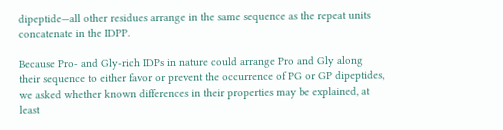dipeptide—all other residues arrange in the same sequence as the repeat units concatenate in the IDPP.

Because Pro- and Gly-rich IDPs in nature could arrange Pro and Gly along their sequence to either favor or prevent the occurrence of PG or GP dipeptides, we asked whether known differences in their properties may be explained, at least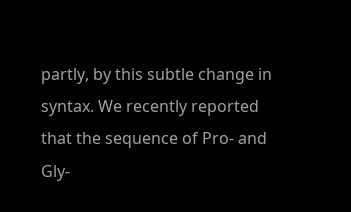partly, by this subtle change in syntax. We recently reported that the sequence of Pro- and Gly-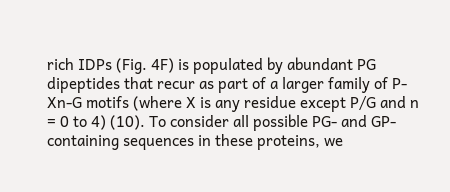rich IDPs (Fig. 4F) is populated by abundant PG dipeptides that recur as part of a larger family of P-Xn-G motifs (where X is any residue except P/G and n = 0 to 4) (10). To consider all possible PG- and GP-containing sequences in these proteins, we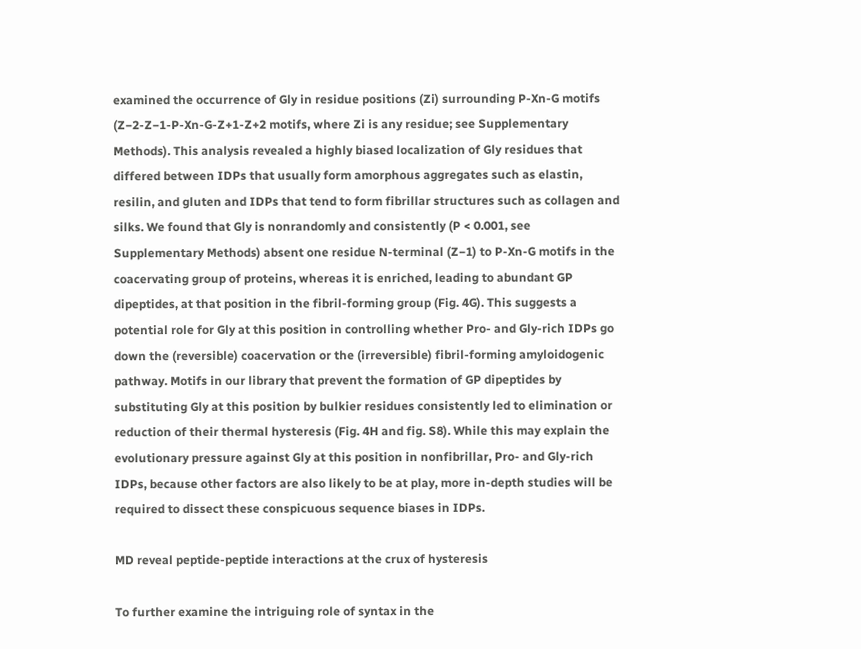examined the occurrence of Gly in residue positions (Zi) surrounding P-Xn-G motifs (Z−2-Z−1-P-Xn-G-Z+1-Z+2 motifs, where Zi is any residue; see Supplementary Methods). This analysis revealed a highly biased localization of Gly residues that differed between IDPs that usually form amorphous aggregates such as elastin, resilin, and gluten and IDPs that tend to form fibrillar structures such as collagen and silks. We found that Gly is nonrandomly and consistently (P < 0.001, see Supplementary Methods) absent one residue N-terminal (Z−1) to P-Xn-G motifs in the coacervating group of proteins, whereas it is enriched, leading to abundant GP dipeptides, at that position in the fibril-forming group (Fig. 4G). This suggests a potential role for Gly at this position in controlling whether Pro- and Gly-rich IDPs go down the (reversible) coacervation or the (irreversible) fibril-forming amyloidogenic pathway. Motifs in our library that prevent the formation of GP dipeptides by substituting Gly at this position by bulkier residues consistently led to elimination or reduction of their thermal hysteresis (Fig. 4H and fig. S8). While this may explain the evolutionary pressure against Gly at this position in nonfibrillar, Pro- and Gly-rich IDPs, because other factors are also likely to be at play, more in-depth studies will be required to dissect these conspicuous sequence biases in IDPs.

MD reveal peptide-peptide interactions at the crux of hysteresis

To further examine the intriguing role of syntax in the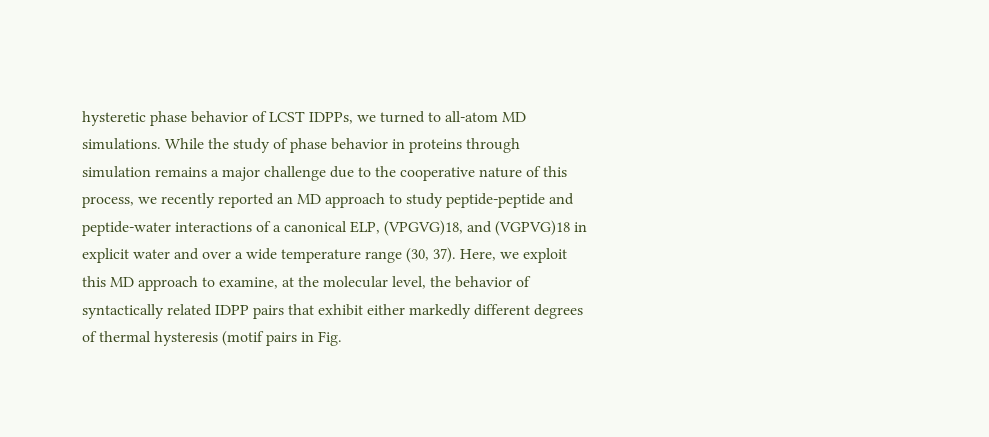hysteretic phase behavior of LCST IDPPs, we turned to all-atom MD simulations. While the study of phase behavior in proteins through simulation remains a major challenge due to the cooperative nature of this process, we recently reported an MD approach to study peptide-peptide and peptide-water interactions of a canonical ELP, (VPGVG)18, and (VGPVG)18 in explicit water and over a wide temperature range (30, 37). Here, we exploit this MD approach to examine, at the molecular level, the behavior of syntactically related IDPP pairs that exhibit either markedly different degrees of thermal hysteresis (motif pairs in Fig.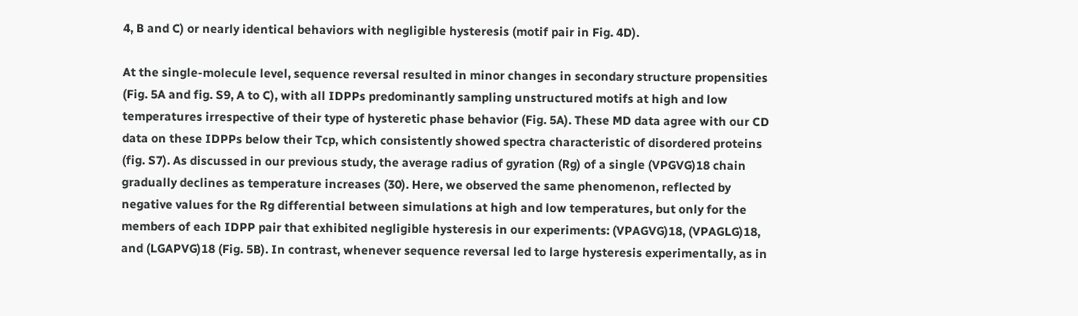4, B and C) or nearly identical behaviors with negligible hysteresis (motif pair in Fig. 4D).

At the single-molecule level, sequence reversal resulted in minor changes in secondary structure propensities (Fig. 5A and fig. S9, A to C), with all IDPPs predominantly sampling unstructured motifs at high and low temperatures irrespective of their type of hysteretic phase behavior (Fig. 5A). These MD data agree with our CD data on these IDPPs below their Tcp, which consistently showed spectra characteristic of disordered proteins (fig. S7). As discussed in our previous study, the average radius of gyration (Rg) of a single (VPGVG)18 chain gradually declines as temperature increases (30). Here, we observed the same phenomenon, reflected by negative values for the Rg differential between simulations at high and low temperatures, but only for the members of each IDPP pair that exhibited negligible hysteresis in our experiments: (VPAGVG)18, (VPAGLG)18, and (LGAPVG)18 (Fig. 5B). In contrast, whenever sequence reversal led to large hysteresis experimentally, as in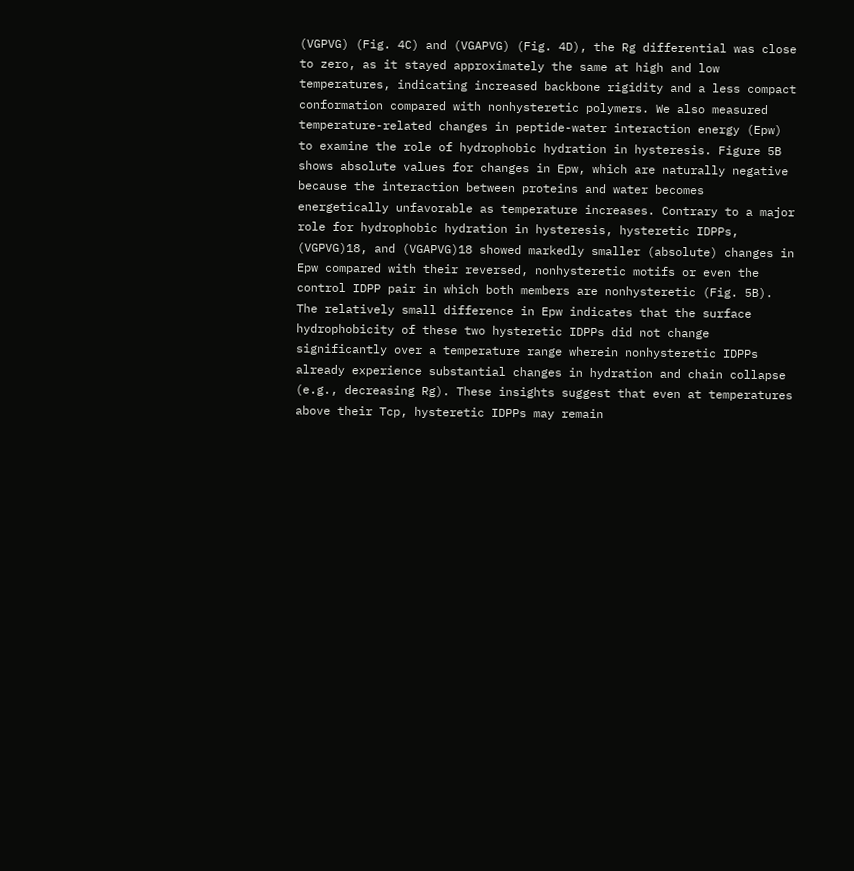(VGPVG) (Fig. 4C) and (VGAPVG) (Fig. 4D), the Rg differential was close to zero, as it stayed approximately the same at high and low temperatures, indicating increased backbone rigidity and a less compact conformation compared with nonhysteretic polymers. We also measured temperature-related changes in peptide-water interaction energy (Epw) to examine the role of hydrophobic hydration in hysteresis. Figure 5B shows absolute values for changes in Epw, which are naturally negative because the interaction between proteins and water becomes energetically unfavorable as temperature increases. Contrary to a major role for hydrophobic hydration in hysteresis, hysteretic IDPPs, (VGPVG)18, and (VGAPVG)18 showed markedly smaller (absolute) changes in Epw compared with their reversed, nonhysteretic motifs or even the control IDPP pair in which both members are nonhysteretic (Fig. 5B). The relatively small difference in Epw indicates that the surface hydrophobicity of these two hysteretic IDPPs did not change significantly over a temperature range wherein nonhysteretic IDPPs already experience substantial changes in hydration and chain collapse (e.g., decreasing Rg). These insights suggest that even at temperatures above their Tcp, hysteretic IDPPs may remain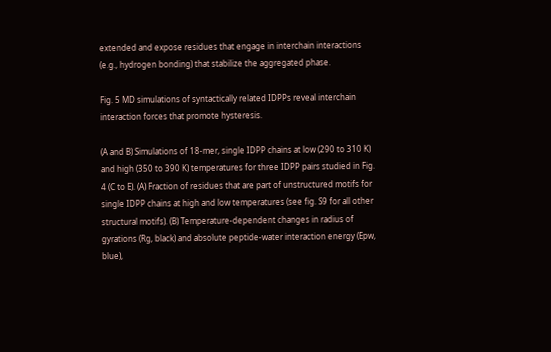extended and expose residues that engage in interchain interactions (e.g., hydrogen bonding) that stabilize the aggregated phase.

Fig. 5 MD simulations of syntactically related IDPPs reveal interchain interaction forces that promote hysteresis.

(A and B) Simulations of 18-mer, single IDPP chains at low (290 to 310 K) and high (350 to 390 K) temperatures for three IDPP pairs studied in Fig. 4 (C to E). (A) Fraction of residues that are part of unstructured motifs for single IDPP chains at high and low temperatures (see fig. S9 for all other structural motifs). (B) Temperature-dependent changes in radius of gyrations (Rg, black) and absolute peptide-water interaction energy (Epw, blue),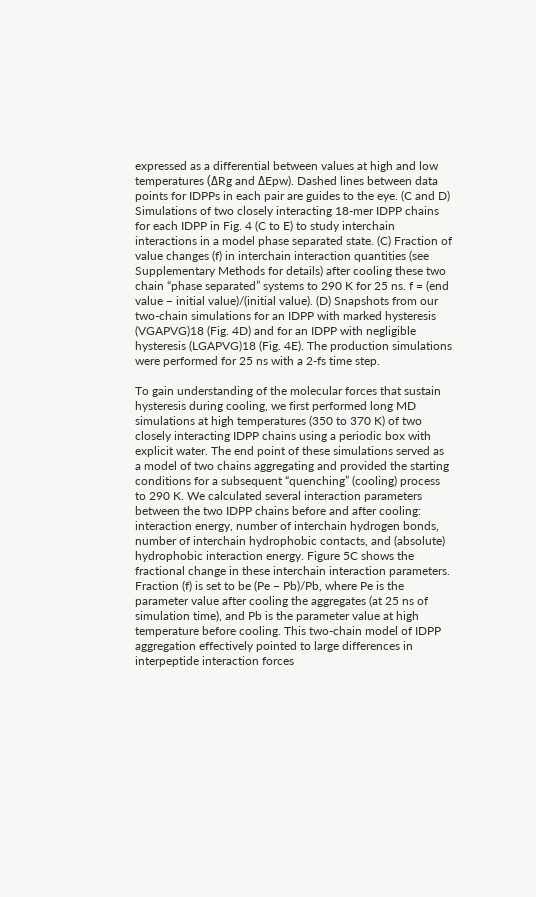expressed as a differential between values at high and low temperatures (ΔRg and ΔEpw). Dashed lines between data points for IDPPs in each pair are guides to the eye. (C and D) Simulations of two closely interacting 18-mer IDPP chains for each IDPP in Fig. 4 (C to E) to study interchain interactions in a model phase separated state. (C) Fraction of value changes (f) in interchain interaction quantities (see Supplementary Methods for details) after cooling these two chain “phase separated” systems to 290 K for 25 ns. f = (end value − initial value)/(initial value). (D) Snapshots from our two-chain simulations for an IDPP with marked hysteresis (VGAPVG)18 (Fig. 4D) and for an IDPP with negligible hysteresis (LGAPVG)18 (Fig. 4E). The production simulations were performed for 25 ns with a 2-fs time step.

To gain understanding of the molecular forces that sustain hysteresis during cooling, we first performed long MD simulations at high temperatures (350 to 370 K) of two closely interacting IDPP chains using a periodic box with explicit water. The end point of these simulations served as a model of two chains aggregating and provided the starting conditions for a subsequent “quenching” (cooling) process to 290 K. We calculated several interaction parameters between the two IDPP chains before and after cooling: interaction energy, number of interchain hydrogen bonds, number of interchain hydrophobic contacts, and (absolute) hydrophobic interaction energy. Figure 5C shows the fractional change in these interchain interaction parameters. Fraction (f) is set to be (Pe − Pb)/Pb, where Pe is the parameter value after cooling the aggregates (at 25 ns of simulation time), and Pb is the parameter value at high temperature before cooling. This two-chain model of IDPP aggregation effectively pointed to large differences in interpeptide interaction forces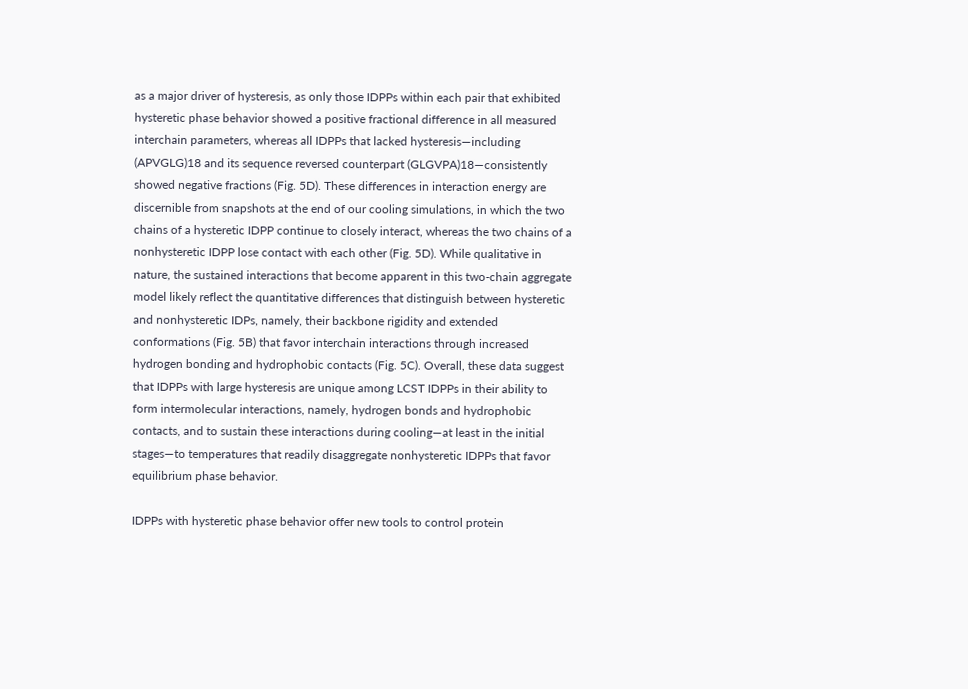as a major driver of hysteresis, as only those IDPPs within each pair that exhibited hysteretic phase behavior showed a positive fractional difference in all measured interchain parameters, whereas all IDPPs that lacked hysteresis—including (APVGLG)18 and its sequence reversed counterpart (GLGVPA)18—consistently showed negative fractions (Fig. 5D). These differences in interaction energy are discernible from snapshots at the end of our cooling simulations, in which the two chains of a hysteretic IDPP continue to closely interact, whereas the two chains of a nonhysteretic IDPP lose contact with each other (Fig. 5D). While qualitative in nature, the sustained interactions that become apparent in this two-chain aggregate model likely reflect the quantitative differences that distinguish between hysteretic and nonhysteretic IDPs, namely, their backbone rigidity and extended conformations (Fig. 5B) that favor interchain interactions through increased hydrogen bonding and hydrophobic contacts (Fig. 5C). Overall, these data suggest that IDPPs with large hysteresis are unique among LCST IDPPs in their ability to form intermolecular interactions, namely, hydrogen bonds and hydrophobic contacts, and to sustain these interactions during cooling—at least in the initial stages—to temperatures that readily disaggregate nonhysteretic IDPPs that favor equilibrium phase behavior.

IDPPs with hysteretic phase behavior offer new tools to control protein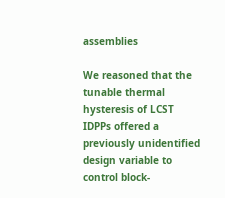assemblies

We reasoned that the tunable thermal hysteresis of LCST IDPPs offered a previously unidentified design variable to control block-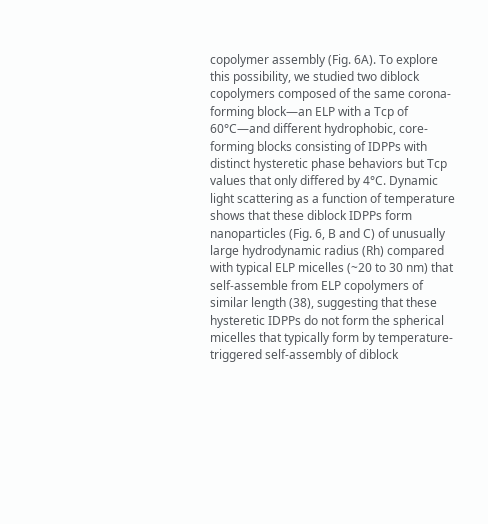copolymer assembly (Fig. 6A). To explore this possibility, we studied two diblock copolymers composed of the same corona-forming block—an ELP with a Tcp of 60°C—and different hydrophobic, core-forming blocks consisting of IDPPs with distinct hysteretic phase behaviors but Tcp values that only differed by 4°C. Dynamic light scattering as a function of temperature shows that these diblock IDPPs form nanoparticles (Fig. 6, B and C) of unusually large hydrodynamic radius (Rh) compared with typical ELP micelles (~20 to 30 nm) that self-assemble from ELP copolymers of similar length (38), suggesting that these hysteretic IDPPs do not form the spherical micelles that typically form by temperature-triggered self-assembly of diblock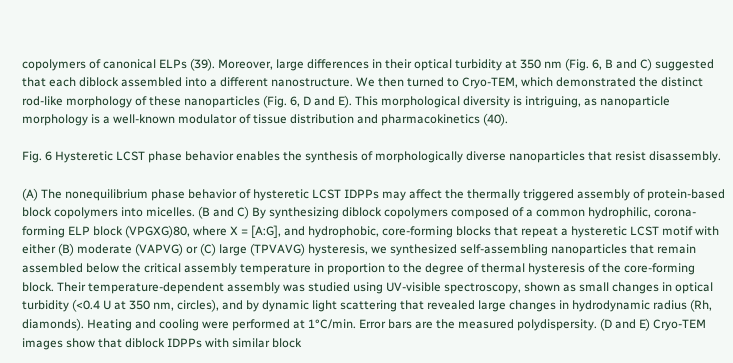copolymers of canonical ELPs (39). Moreover, large differences in their optical turbidity at 350 nm (Fig. 6, B and C) suggested that each diblock assembled into a different nanostructure. We then turned to Cryo-TEM, which demonstrated the distinct rod-like morphology of these nanoparticles (Fig. 6, D and E). This morphological diversity is intriguing, as nanoparticle morphology is a well-known modulator of tissue distribution and pharmacokinetics (40).

Fig. 6 Hysteretic LCST phase behavior enables the synthesis of morphologically diverse nanoparticles that resist disassembly.

(A) The nonequilibrium phase behavior of hysteretic LCST IDPPs may affect the thermally triggered assembly of protein-based block copolymers into micelles. (B and C) By synthesizing diblock copolymers composed of a common hydrophilic, corona-forming ELP block (VPGXG)80, where X = [A:G], and hydrophobic, core-forming blocks that repeat a hysteretic LCST motif with either (B) moderate (VAPVG) or (C) large (TPVAVG) hysteresis, we synthesized self-assembling nanoparticles that remain assembled below the critical assembly temperature in proportion to the degree of thermal hysteresis of the core-forming block. Their temperature-dependent assembly was studied using UV-visible spectroscopy, shown as small changes in optical turbidity (<0.4 U at 350 nm, circles), and by dynamic light scattering that revealed large changes in hydrodynamic radius (Rh, diamonds). Heating and cooling were performed at 1°C/min. Error bars are the measured polydispersity. (D and E) Cryo-TEM images show that diblock IDPPs with similar block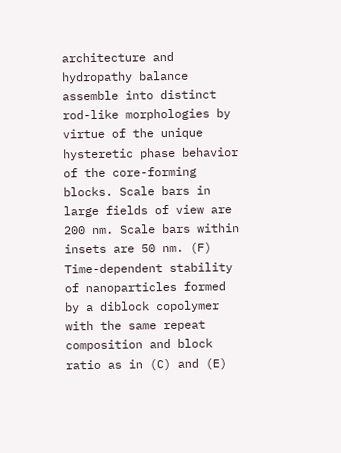architecture and hydropathy balance assemble into distinct rod-like morphologies by virtue of the unique hysteretic phase behavior of the core-forming blocks. Scale bars in large fields of view are 200 nm. Scale bars within insets are 50 nm. (F) Time-dependent stability of nanoparticles formed by a diblock copolymer with the same repeat composition and block ratio as in (C) and (E)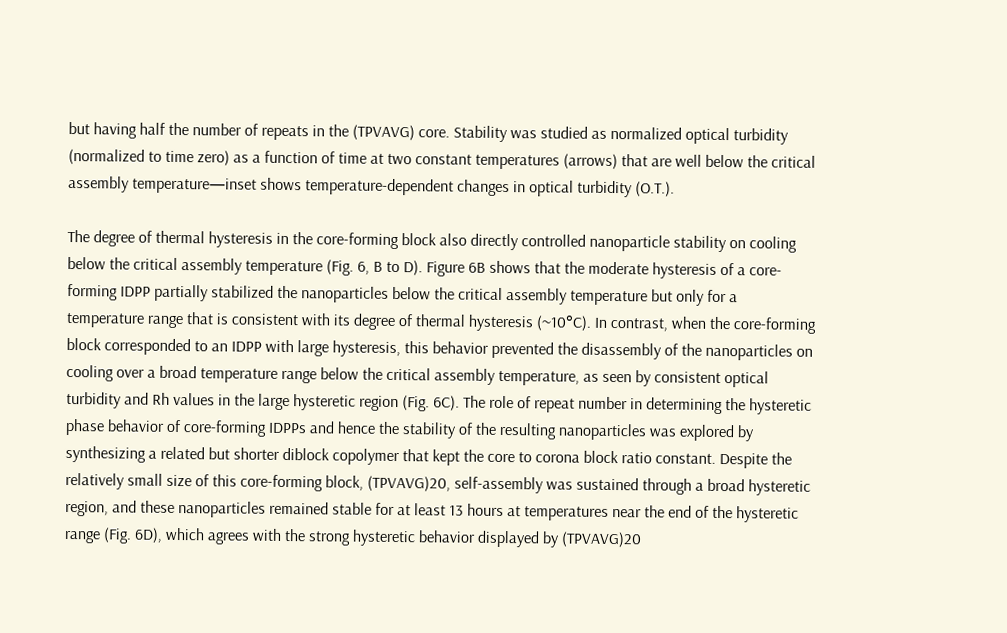but having half the number of repeats in the (TPVAVG) core. Stability was studied as normalized optical turbidity (normalized to time zero) as a function of time at two constant temperatures (arrows) that are well below the critical assembly temperature—inset shows temperature-dependent changes in optical turbidity (O.T.).

The degree of thermal hysteresis in the core-forming block also directly controlled nanoparticle stability on cooling below the critical assembly temperature (Fig. 6, B to D). Figure 6B shows that the moderate hysteresis of a core-forming IDPP partially stabilized the nanoparticles below the critical assembly temperature but only for a temperature range that is consistent with its degree of thermal hysteresis (~10°C). In contrast, when the core-forming block corresponded to an IDPP with large hysteresis, this behavior prevented the disassembly of the nanoparticles on cooling over a broad temperature range below the critical assembly temperature, as seen by consistent optical turbidity and Rh values in the large hysteretic region (Fig. 6C). The role of repeat number in determining the hysteretic phase behavior of core-forming IDPPs and hence the stability of the resulting nanoparticles was explored by synthesizing a related but shorter diblock copolymer that kept the core to corona block ratio constant. Despite the relatively small size of this core-forming block, (TPVAVG)20, self-assembly was sustained through a broad hysteretic region, and these nanoparticles remained stable for at least 13 hours at temperatures near the end of the hysteretic range (Fig. 6D), which agrees with the strong hysteretic behavior displayed by (TPVAVG)20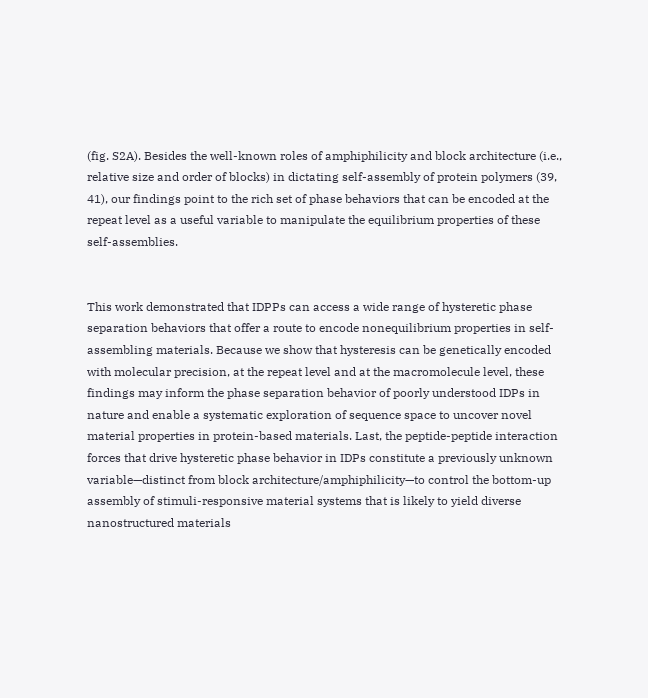(fig. S2A). Besides the well-known roles of amphiphilicity and block architecture (i.e., relative size and order of blocks) in dictating self-assembly of protein polymers (39, 41), our findings point to the rich set of phase behaviors that can be encoded at the repeat level as a useful variable to manipulate the equilibrium properties of these self-assemblies.


This work demonstrated that IDPPs can access a wide range of hysteretic phase separation behaviors that offer a route to encode nonequilibrium properties in self-assembling materials. Because we show that hysteresis can be genetically encoded with molecular precision, at the repeat level and at the macromolecule level, these findings may inform the phase separation behavior of poorly understood IDPs in nature and enable a systematic exploration of sequence space to uncover novel material properties in protein-based materials. Last, the peptide-peptide interaction forces that drive hysteretic phase behavior in IDPs constitute a previously unknown variable—distinct from block architecture/amphiphilicity—to control the bottom-up assembly of stimuli-responsive material systems that is likely to yield diverse nanostructured materials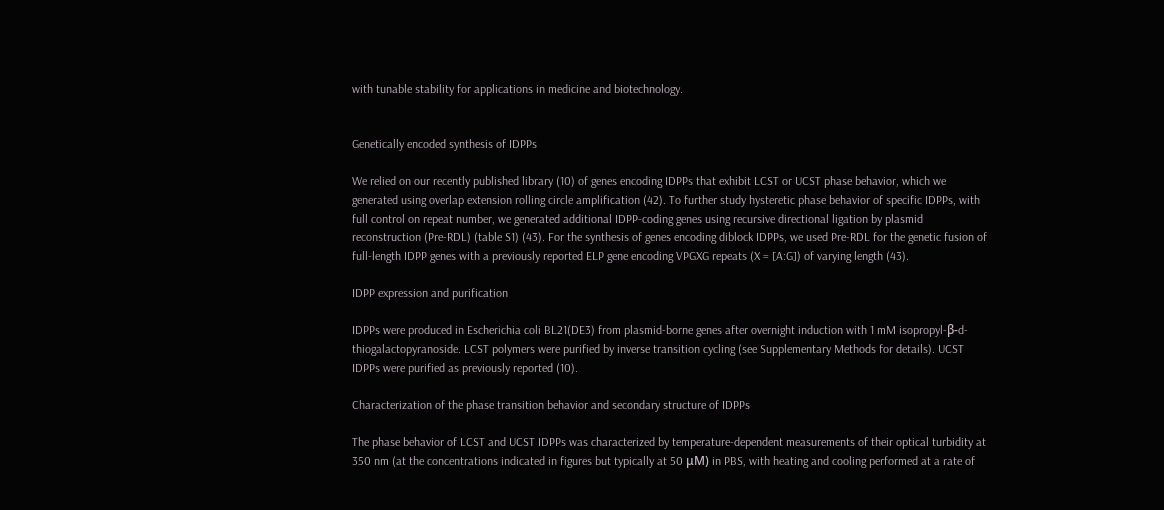with tunable stability for applications in medicine and biotechnology.


Genetically encoded synthesis of IDPPs

We relied on our recently published library (10) of genes encoding IDPPs that exhibit LCST or UCST phase behavior, which we generated using overlap extension rolling circle amplification (42). To further study hysteretic phase behavior of specific IDPPs, with full control on repeat number, we generated additional IDPP-coding genes using recursive directional ligation by plasmid reconstruction (Pre-RDL) (table S1) (43). For the synthesis of genes encoding diblock IDPPs, we used Pre-RDL for the genetic fusion of full-length IDPP genes with a previously reported ELP gene encoding VPGXG repeats (X = [A:G]) of varying length (43).

IDPP expression and purification

IDPPs were produced in Escherichia coli BL21(DE3) from plasmid-borne genes after overnight induction with 1 mM isopropyl-β-d-thiogalactopyranoside. LCST polymers were purified by inverse transition cycling (see Supplementary Methods for details). UCST IDPPs were purified as previously reported (10).

Characterization of the phase transition behavior and secondary structure of IDPPs

The phase behavior of LCST and UCST IDPPs was characterized by temperature-dependent measurements of their optical turbidity at 350 nm (at the concentrations indicated in figures but typically at 50 μM) in PBS, with heating and cooling performed at a rate of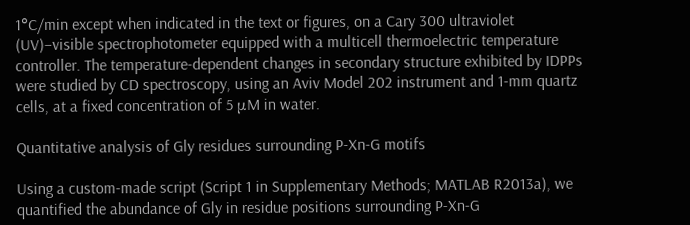1°C/min except when indicated in the text or figures, on a Cary 300 ultraviolet (UV)–visible spectrophotometer equipped with a multicell thermoelectric temperature controller. The temperature-dependent changes in secondary structure exhibited by IDPPs were studied by CD spectroscopy, using an Aviv Model 202 instrument and 1-mm quartz cells, at a fixed concentration of 5 μM in water.

Quantitative analysis of Gly residues surrounding P-Xn-G motifs

Using a custom-made script (Script 1 in Supplementary Methods; MATLAB R2013a), we quantified the abundance of Gly in residue positions surrounding P-Xn-G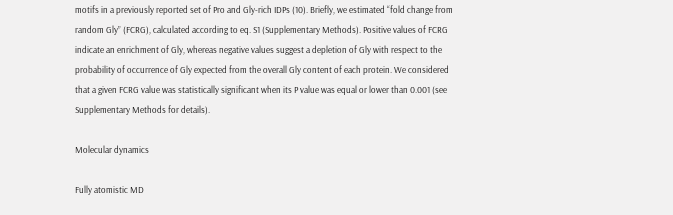motifs in a previously reported set of Pro and Gly-rich IDPs (10). Briefly, we estimated “fold change from random Gly” (FCRG), calculated according to eq. S1 (Supplementary Methods). Positive values of FCRG indicate an enrichment of Gly, whereas negative values suggest a depletion of Gly with respect to the probability of occurrence of Gly expected from the overall Gly content of each protein. We considered that a given FCRG value was statistically significant when its P value was equal or lower than 0.001 (see Supplementary Methods for details).

Molecular dynamics

Fully atomistic MD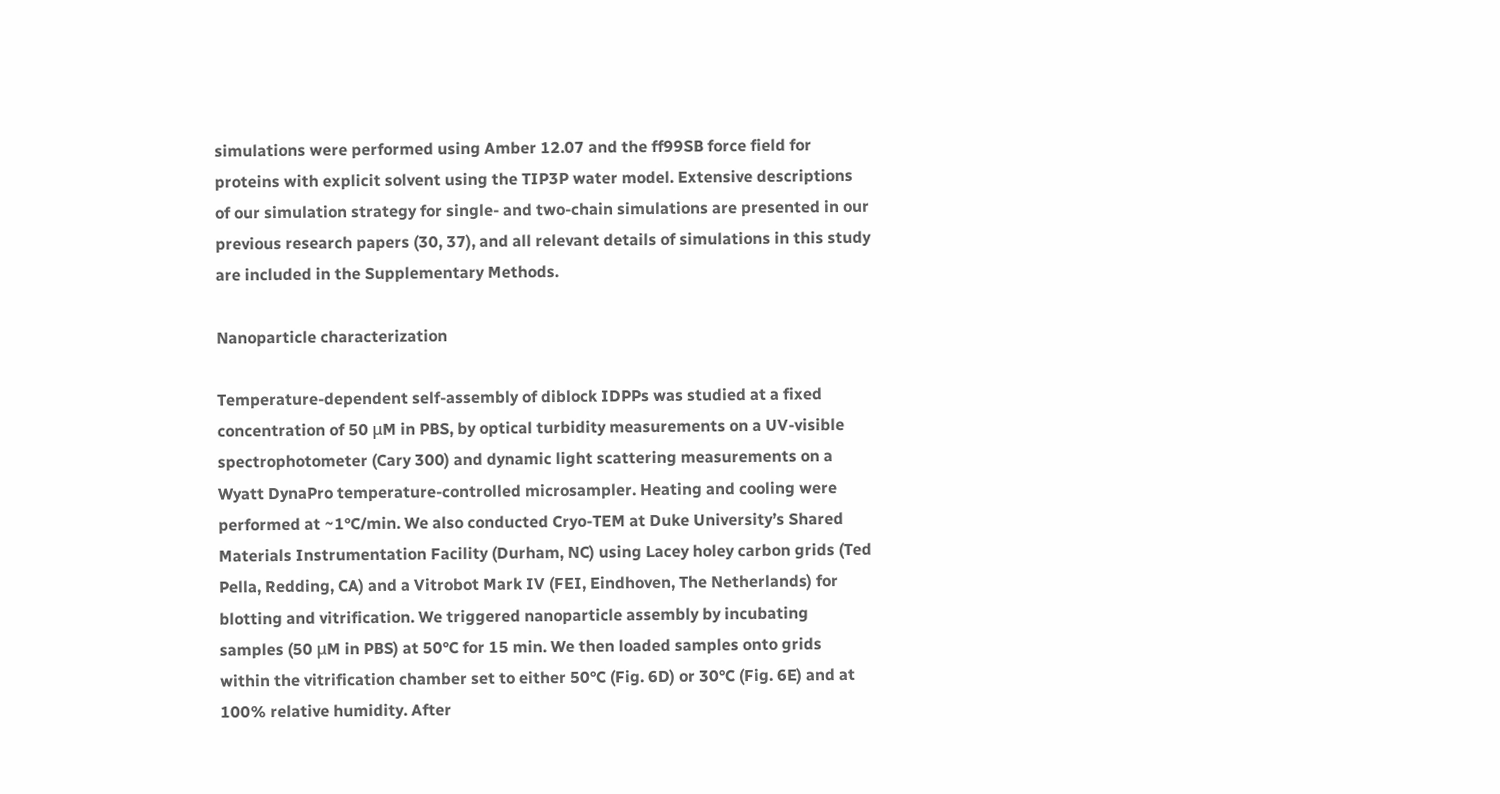simulations were performed using Amber 12.07 and the ff99SB force field for proteins with explicit solvent using the TIP3P water model. Extensive descriptions of our simulation strategy for single- and two-chain simulations are presented in our previous research papers (30, 37), and all relevant details of simulations in this study are included in the Supplementary Methods.

Nanoparticle characterization

Temperature-dependent self-assembly of diblock IDPPs was studied at a fixed concentration of 50 μM in PBS, by optical turbidity measurements on a UV-visible spectrophotometer (Cary 300) and dynamic light scattering measurements on a Wyatt DynaPro temperature-controlled microsampler. Heating and cooling were performed at ~1°C/min. We also conducted Cryo-TEM at Duke University’s Shared Materials Instrumentation Facility (Durham, NC) using Lacey holey carbon grids (Ted Pella, Redding, CA) and a Vitrobot Mark IV (FEI, Eindhoven, The Netherlands) for blotting and vitrification. We triggered nanoparticle assembly by incubating samples (50 μM in PBS) at 50°C for 15 min. We then loaded samples onto grids within the vitrification chamber set to either 50°C (Fig. 6D) or 30°C (Fig. 6E) and at 100% relative humidity. After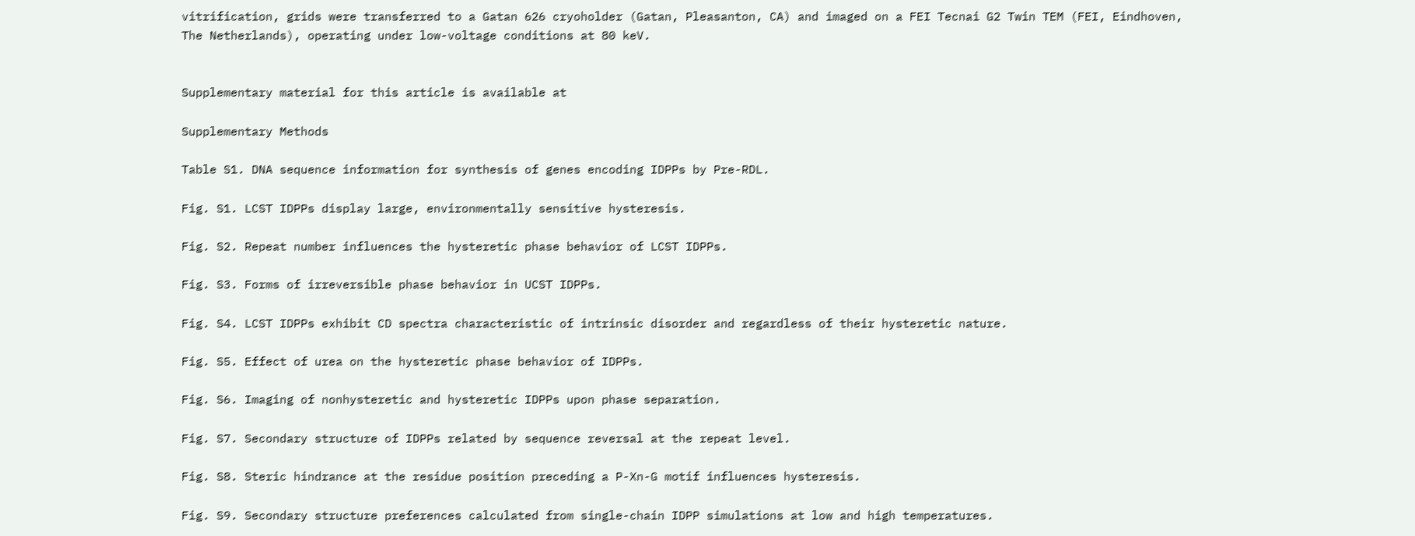vitrification, grids were transferred to a Gatan 626 cryoholder (Gatan, Pleasanton, CA) and imaged on a FEI Tecnai G2 Twin TEM (FEI, Eindhoven, The Netherlands), operating under low-voltage conditions at 80 keV.


Supplementary material for this article is available at

Supplementary Methods

Table S1. DNA sequence information for synthesis of genes encoding IDPPs by Pre-RDL.

Fig. S1. LCST IDPPs display large, environmentally sensitive hysteresis.

Fig. S2. Repeat number influences the hysteretic phase behavior of LCST IDPPs.

Fig. S3. Forms of irreversible phase behavior in UCST IDPPs.

Fig. S4. LCST IDPPs exhibit CD spectra characteristic of intrinsic disorder and regardless of their hysteretic nature.

Fig. S5. Effect of urea on the hysteretic phase behavior of IDPPs.

Fig. S6. Imaging of nonhysteretic and hysteretic IDPPs upon phase separation.

Fig. S7. Secondary structure of IDPPs related by sequence reversal at the repeat level.

Fig. S8. Steric hindrance at the residue position preceding a P-Xn-G motif influences hysteresis.

Fig. S9. Secondary structure preferences calculated from single-chain IDPP simulations at low and high temperatures.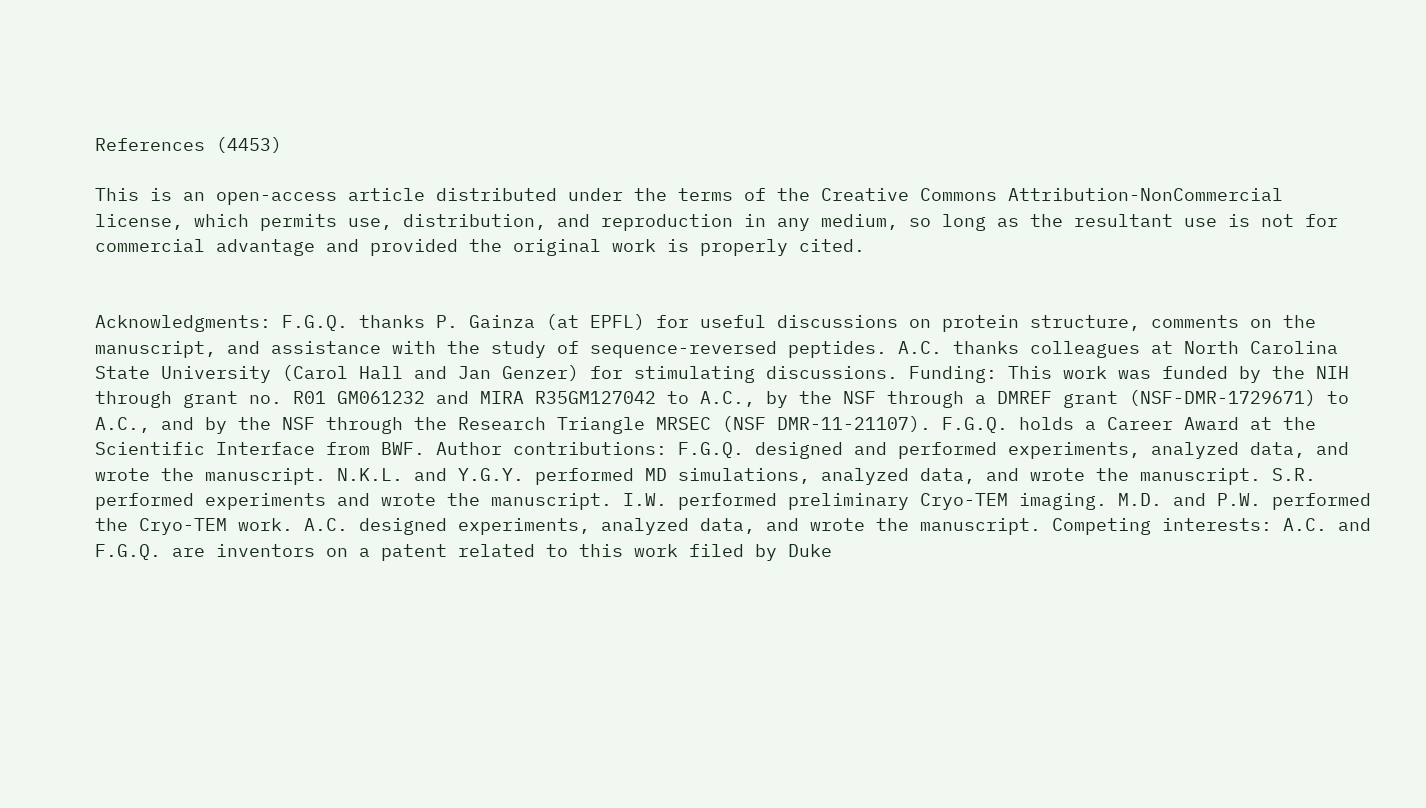References (4453)

This is an open-access article distributed under the terms of the Creative Commons Attribution-NonCommercial license, which permits use, distribution, and reproduction in any medium, so long as the resultant use is not for commercial advantage and provided the original work is properly cited.


Acknowledgments: F.G.Q. thanks P. Gainza (at EPFL) for useful discussions on protein structure, comments on the manuscript, and assistance with the study of sequence-reversed peptides. A.C. thanks colleagues at North Carolina State University (Carol Hall and Jan Genzer) for stimulating discussions. Funding: This work was funded by the NIH through grant no. R01 GM061232 and MIRA R35GM127042 to A.C., by the NSF through a DMREF grant (NSF-DMR-1729671) to A.C., and by the NSF through the Research Triangle MRSEC (NSF DMR-11-21107). F.G.Q. holds a Career Award at the Scientific Interface from BWF. Author contributions: F.G.Q. designed and performed experiments, analyzed data, and wrote the manuscript. N.K.L. and Y.G.Y. performed MD simulations, analyzed data, and wrote the manuscript. S.R. performed experiments and wrote the manuscript. I.W. performed preliminary Cryo-TEM imaging. M.D. and P.W. performed the Cryo-TEM work. A.C. designed experiments, analyzed data, and wrote the manuscript. Competing interests: A.C. and F.G.Q. are inventors on a patent related to this work filed by Duke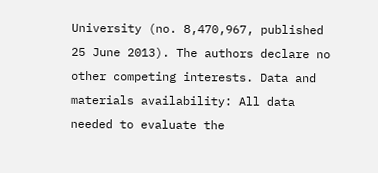University (no. 8,470,967, published 25 June 2013). The authors declare no other competing interests. Data and materials availability: All data needed to evaluate the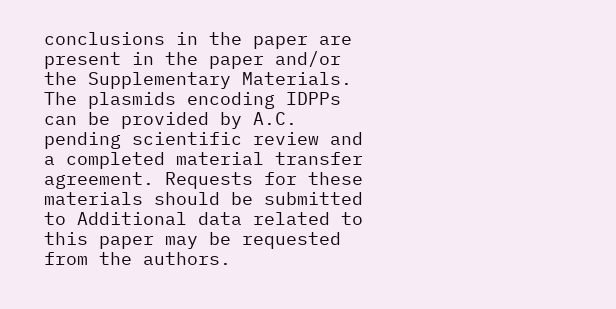conclusions in the paper are present in the paper and/or the Supplementary Materials. The plasmids encoding IDPPs can be provided by A.C. pending scientific review and a completed material transfer agreement. Requests for these materials should be submitted to Additional data related to this paper may be requested from the authors.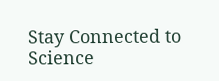Stay Connected to Science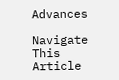Advances

Navigate This Article